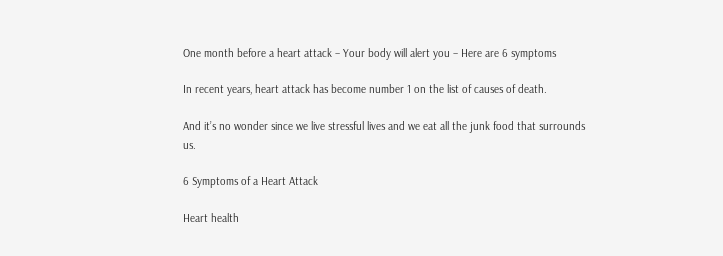One month before a heart attack – Your body will alert you – Here are 6 symptoms

In recent years, heart attack has become number 1 on the list of causes of death.

And it’s no wonder since we live stressful lives and we eat all the junk food that surrounds us.

6 Symptoms of a Heart Attack

Heart health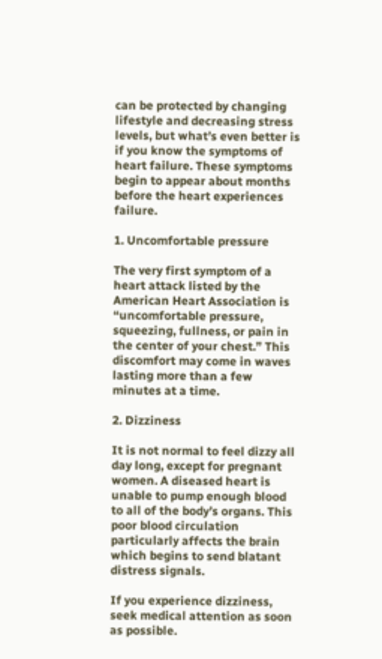can be protected by changing lifestyle and decreasing stress levels, but what’s even better is if you know the symptoms of heart failure. These symptoms begin to appear about months before the heart experiences failure.

1. Uncomfortable pressure

The very first symptom of a heart attack listed by the American Heart Association is “uncomfortable pressure, squeezing, fullness, or pain in the center of your chest.” This discomfort may come in waves lasting more than a few minutes at a time.

2. Dizziness

It is not normal to feel dizzy all day long, except for pregnant women. A diseased heart is unable to pump enough blood to all of the body’s organs. This poor blood circulation particularly affects the brain which begins to send blatant distress signals.

If you experience dizziness, seek medical attention as soon as possible.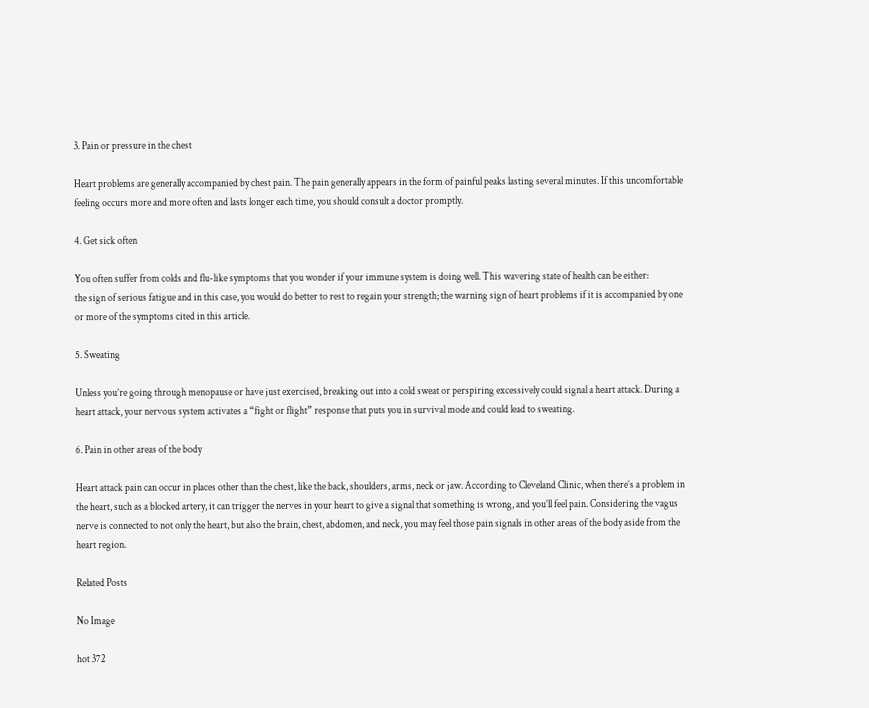3. Pain or pressure in the chest

Heart problems are generally accompanied by chest pain. The pain generally appears in the form of painful peaks lasting several minutes. If this uncomfortable feeling occurs more and more often and lasts longer each time, you should consult a doctor promptly.

4. Get sick often

You often suffer from colds and flu-like symptoms that you wonder if your immune system is doing well. This wavering state of health can be either:
the sign of serious fatigue and in this case, you would do better to rest to regain your strength; the warning sign of heart problems if it is accompanied by one or more of the symptoms cited in this article.

5. Sweating

Unless you’re going through menopause or have just exercised, breaking out into a cold sweat or perspiring excessively could signal a heart attack. During a heart attack, your nervous system activates a “fight or flight” response that puts you in survival mode and could lead to sweating.

6. Pain in other areas of the body

Heart attack pain can occur in places other than the chest, like the back, shoulders, arms, neck or jaw. According to Cleveland Clinic, when there’s a problem in the heart, such as a blocked artery, it can trigger the nerves in your heart to give a signal that something is wrong, and you’ll feel pain. Considering the vagus nerve is connected to not only the heart, but also the brain, chest, abdomen, and neck, you may feel those pain signals in other areas of the body aside from the heart region.

Related Posts

No Image

hot 372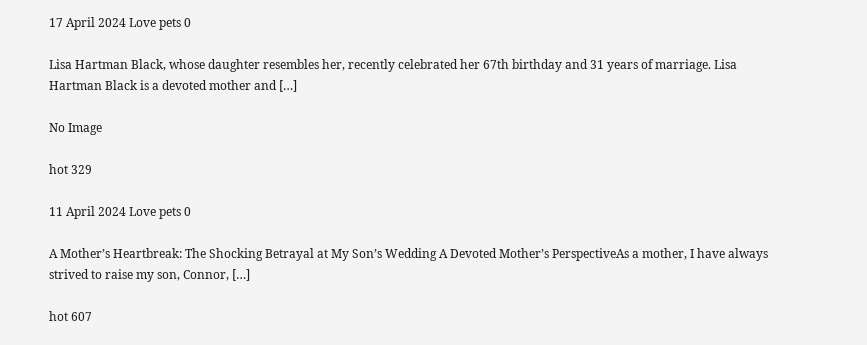17 April 2024 Love pets 0

Lisa Hartman Black, whose daughter resembles her, recently celebrated her 67th birthday and 31 years of marriage. Lisa Hartman Black is a devoted mother and […]

No Image

hot 329

11 April 2024 Love pets 0

A Mother’s Heartbreak: The Shocking Betrayal at My Son’s Wedding A Devoted Mother’s PerspectiveAs a mother, I have always strived to raise my son, Connor, […]

hot 607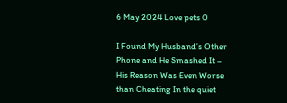6 May 2024 Love pets 0

I Found My Husband’s Other Phone and He Smashed It – His Reason Was Even Worse than Cheating In the quiet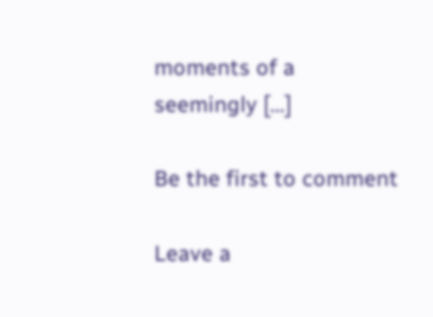moments of a seemingly […]

Be the first to comment

Leave a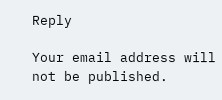Reply

Your email address will not be published.